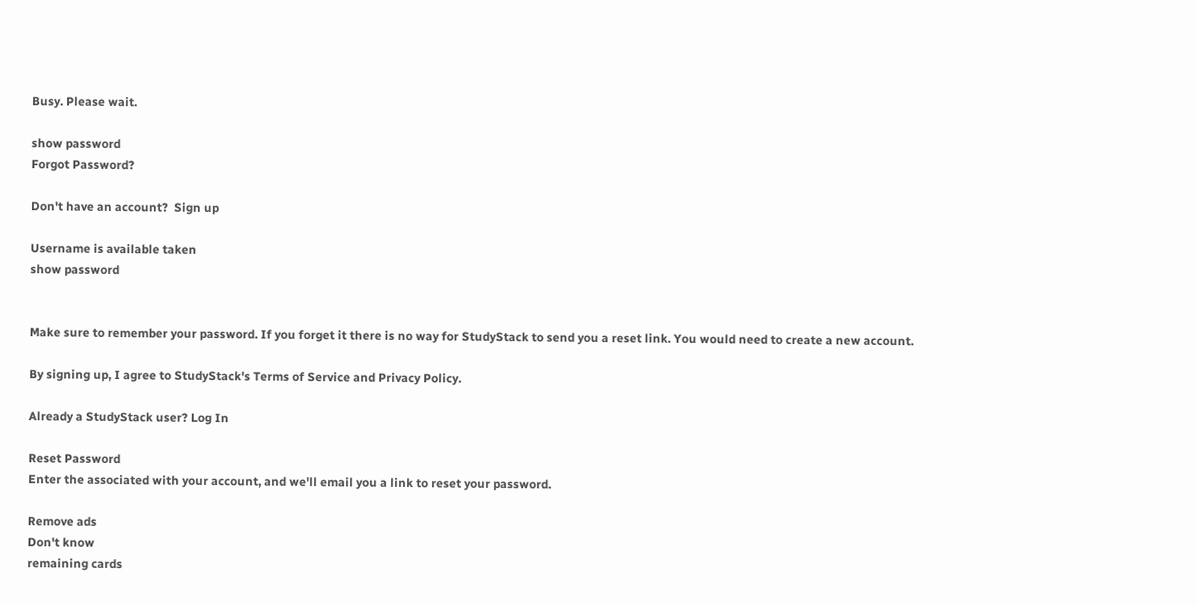Busy. Please wait.

show password
Forgot Password?

Don't have an account?  Sign up

Username is available taken
show password


Make sure to remember your password. If you forget it there is no way for StudyStack to send you a reset link. You would need to create a new account.

By signing up, I agree to StudyStack's Terms of Service and Privacy Policy.

Already a StudyStack user? Log In

Reset Password
Enter the associated with your account, and we'll email you a link to reset your password.

Remove ads
Don't know
remaining cards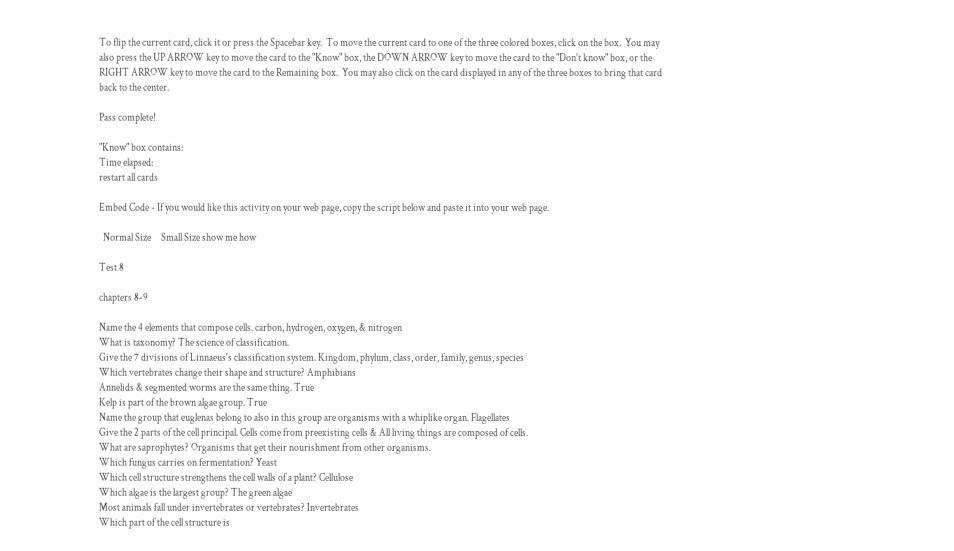To flip the current card, click it or press the Spacebar key.  To move the current card to one of the three colored boxes, click on the box.  You may also press the UP ARROW key to move the card to the "Know" box, the DOWN ARROW key to move the card to the "Don't know" box, or the RIGHT ARROW key to move the card to the Remaining box.  You may also click on the card displayed in any of the three boxes to bring that card back to the center.

Pass complete!

"Know" box contains:
Time elapsed:
restart all cards

Embed Code - If you would like this activity on your web page, copy the script below and paste it into your web page.

  Normal Size     Small Size show me how

Test 8

chapters 8-9

Name the 4 elements that compose cells. carbon, hydrogen, oxygen, & nitrogen
What is taxonomy? The science of classification.
Give the 7 divisions of Linnaeus's classification system. Kingdom, phylum, class, order, family, genus, species
Which vertebrates change their shape and structure? Amphibians
Annelids & segmented worms are the same thing. True
Kelp is part of the brown algae group. True
Name the group that euglenas belong to also in this group are organisms with a whiplike organ. Flagellates
Give the 2 parts of the cell principal. Cells come from preexisting cells & All living things are composed of cells.
What are saprophytes? Organisms that get their nourishment from other organisms.
Which fungus carries on fermentation? Yeast
Which cell structure strengthens the cell walls of a plant? Cellulose
Which algae is the largest group? The green algae
Most animals fall under invertebrates or vertebrates? Invertebrates
Which part of the cell structure is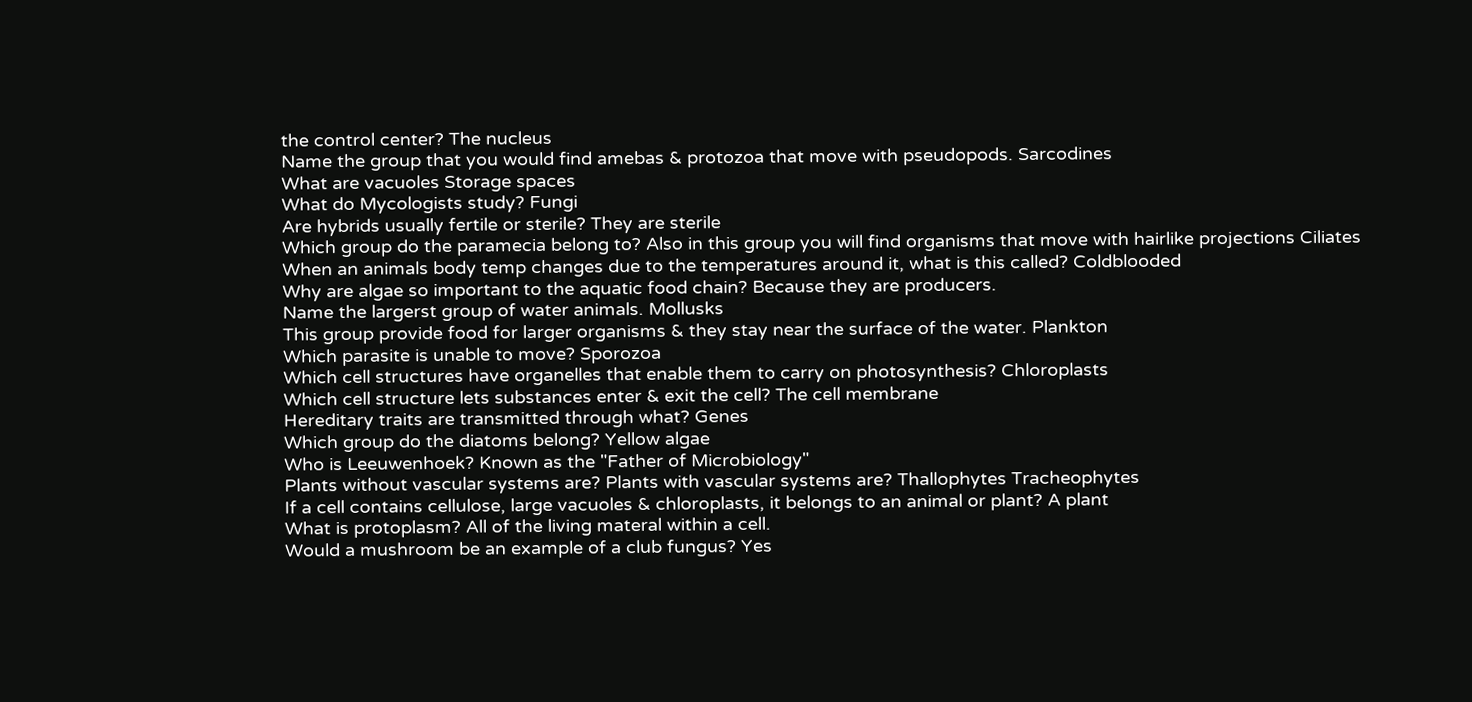the control center? The nucleus
Name the group that you would find amebas & protozoa that move with pseudopods. Sarcodines
What are vacuoles Storage spaces
What do Mycologists study? Fungi
Are hybrids usually fertile or sterile? They are sterile
Which group do the paramecia belong to? Also in this group you will find organisms that move with hairlike projections Ciliates
When an animals body temp changes due to the temperatures around it, what is this called? Coldblooded
Why are algae so important to the aquatic food chain? Because they are producers.
Name the largerst group of water animals. Mollusks
This group provide food for larger organisms & they stay near the surface of the water. Plankton
Which parasite is unable to move? Sporozoa
Which cell structures have organelles that enable them to carry on photosynthesis? Chloroplasts
Which cell structure lets substances enter & exit the cell? The cell membrane
Hereditary traits are transmitted through what? Genes
Which group do the diatoms belong? Yellow algae
Who is Leeuwenhoek? Known as the "Father of Microbiology"
Plants without vascular systems are? Plants with vascular systems are? Thallophytes Tracheophytes
If a cell contains cellulose, large vacuoles & chloroplasts, it belongs to an animal or plant? A plant
What is protoplasm? All of the living materal within a cell.
Would a mushroom be an example of a club fungus? Yes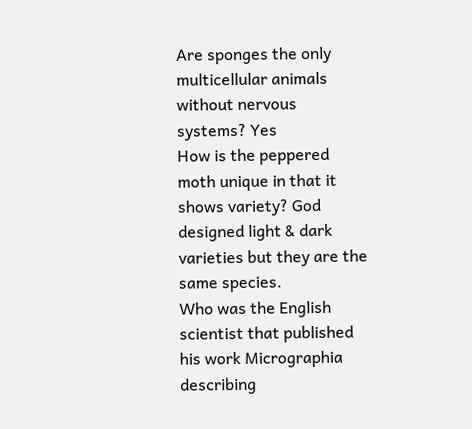Are sponges the only multicellular animals without nervous systems? Yes
How is the peppered moth unique in that it shows variety? God designed light & dark varieties but they are the same species.
Who was the English scientist that published his work Micrographia describing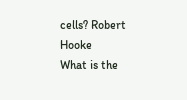cells? Robert Hooke
What is the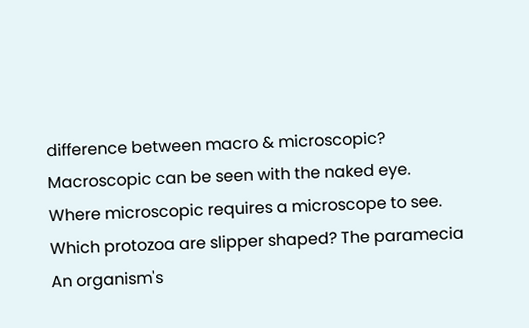difference between macro & microscopic? Macroscopic can be seen with the naked eye. Where microscopic requires a microscope to see.
Which protozoa are slipper shaped? The paramecia
An organism's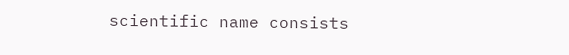scientific name consists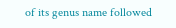of its genus name followed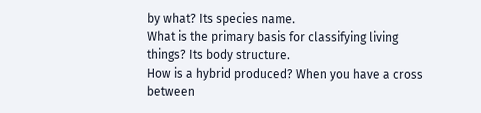by what? Its species name.
What is the primary basis for classifying living things? Its body structure.
How is a hybrid produced? When you have a cross between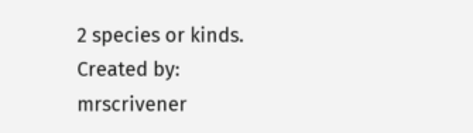2 species or kinds.
Created by: mrscrivener